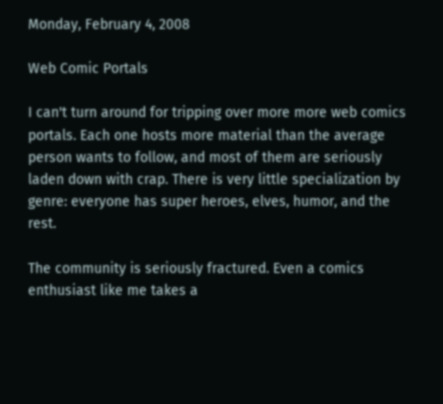Monday, February 4, 2008

Web Comic Portals

I can't turn around for tripping over more more web comics portals. Each one hosts more material than the average person wants to follow, and most of them are seriously laden down with crap. There is very little specialization by genre: everyone has super heroes, elves, humor, and the rest.

The community is seriously fractured. Even a comics enthusiast like me takes a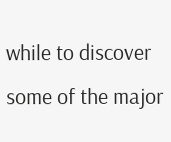while to discover some of the major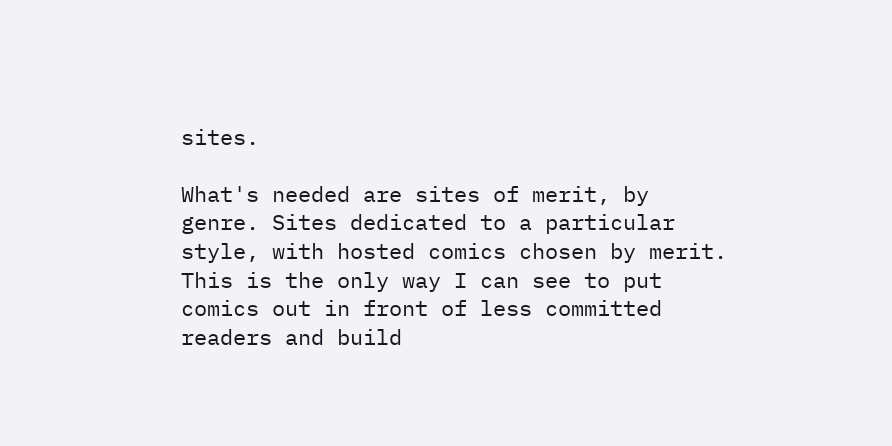sites.

What's needed are sites of merit, by genre. Sites dedicated to a particular style, with hosted comics chosen by merit. This is the only way I can see to put comics out in front of less committed readers and build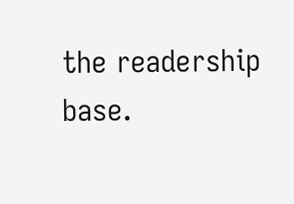the readership base.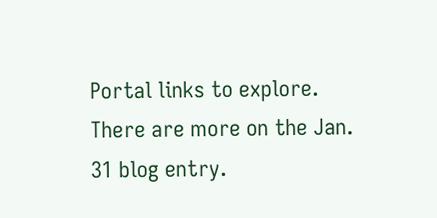Portal links to explore. There are more on the Jan. 31 blog entry.